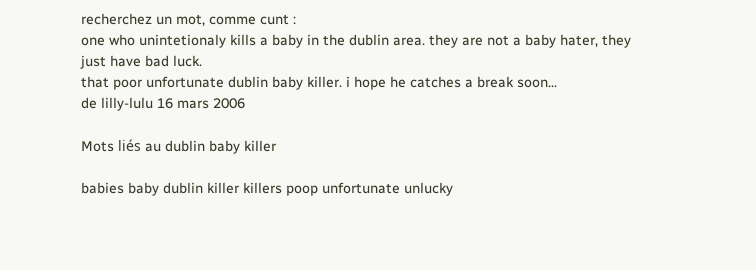recherchez un mot, comme cunt :
one who unintetionaly kills a baby in the dublin area. they are not a baby hater, they just have bad luck.
that poor unfortunate dublin baby killer. i hope he catches a break soon...
de lilly-lulu 16 mars 2006

Mots liés au dublin baby killer

babies baby dublin killer killers poop unfortunate unlucky